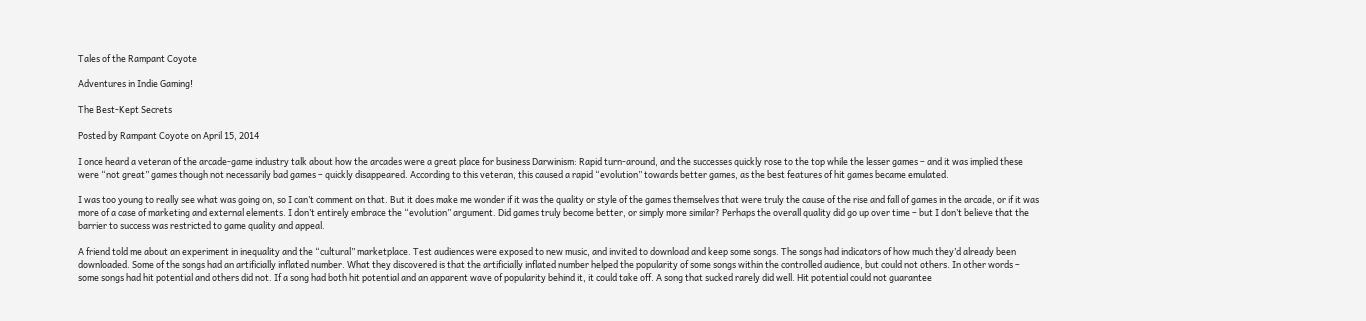Tales of the Rampant Coyote

Adventures in Indie Gaming!

The Best-Kept Secrets

Posted by Rampant Coyote on April 15, 2014

I once heard a veteran of the arcade-game industry talk about how the arcades were a great place for business Darwinism: Rapid turn-around, and the successes quickly rose to the top while the lesser games – and it was implied these were “not great” games though not necessarily bad games – quickly disappeared. According to this veteran, this caused a rapid “evolution” towards better games, as the best features of hit games became emulated.

I was too young to really see what was going on, so I can’t comment on that. But it does make me wonder if it was the quality or style of the games themselves that were truly the cause of the rise and fall of games in the arcade, or if it was more of a case of marketing and external elements. I don’t entirely embrace the “evolution” argument. Did games truly become better, or simply more similar? Perhaps the overall quality did go up over time – but I don’t believe that the barrier to success was restricted to game quality and appeal.

A friend told me about an experiment in inequality and the “cultural” marketplace. Test audiences were exposed to new music, and invited to download and keep some songs. The songs had indicators of how much they’d already been downloaded. Some of the songs had an artificially inflated number. What they discovered is that the artificially inflated number helped the popularity of some songs within the controlled audience, but could not others. In other words – some songs had hit potential and others did not. If a song had both hit potential and an apparent wave of popularity behind it, it could take off. A song that sucked rarely did well. Hit potential could not guarantee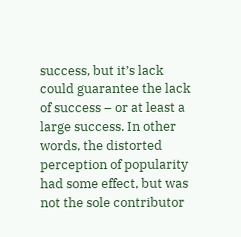success, but it’s lack could guarantee the lack of success – or at least a large success. In other words, the distorted perception of popularity had some effect, but was not the sole contributor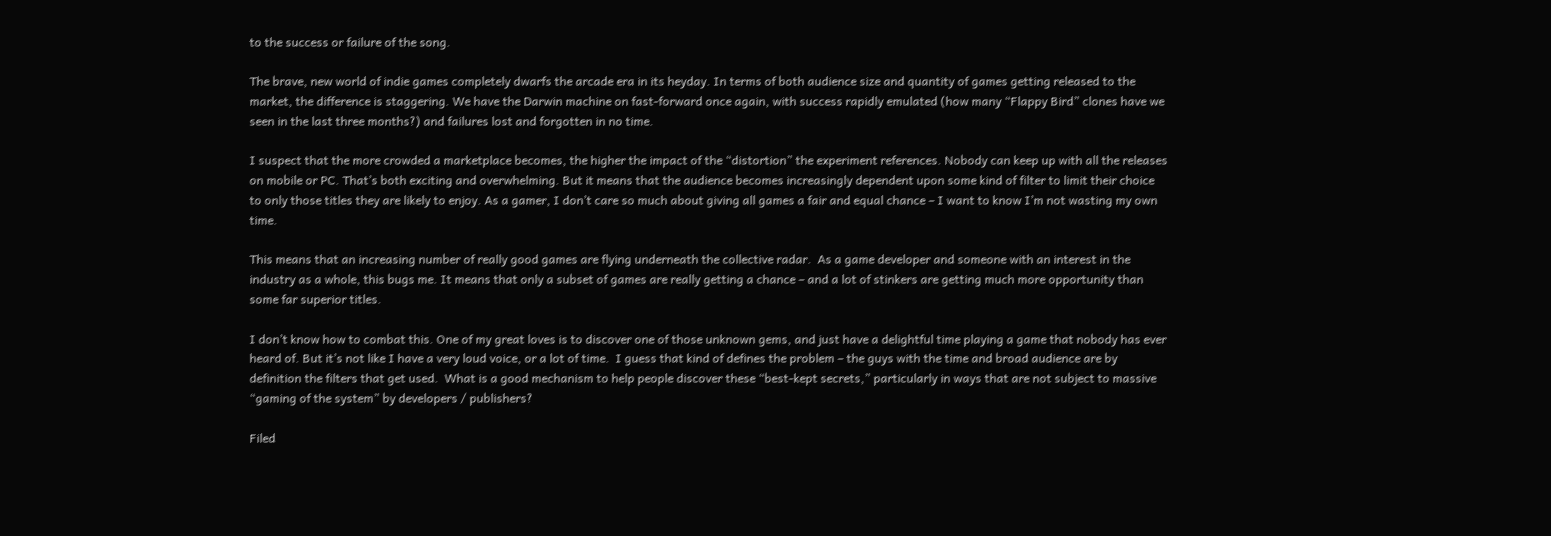to the success or failure of the song.

The brave, new world of indie games completely dwarfs the arcade era in its heyday. In terms of both audience size and quantity of games getting released to the market, the difference is staggering. We have the Darwin machine on fast-forward once again, with success rapidly emulated (how many “Flappy Bird” clones have we seen in the last three months?) and failures lost and forgotten in no time.

I suspect that the more crowded a marketplace becomes, the higher the impact of the “distortion” the experiment references. Nobody can keep up with all the releases on mobile or PC. That’s both exciting and overwhelming. But it means that the audience becomes increasingly dependent upon some kind of filter to limit their choice to only those titles they are likely to enjoy. As a gamer, I don’t care so much about giving all games a fair and equal chance – I want to know I’m not wasting my own time.

This means that an increasing number of really good games are flying underneath the collective radar.  As a game developer and someone with an interest in the industry as a whole, this bugs me. It means that only a subset of games are really getting a chance – and a lot of stinkers are getting much more opportunity than some far superior titles.

I don’t know how to combat this. One of my great loves is to discover one of those unknown gems, and just have a delightful time playing a game that nobody has ever heard of. But it’s not like I have a very loud voice, or a lot of time.  I guess that kind of defines the problem – the guys with the time and broad audience are by definition the filters that get used.  What is a good mechanism to help people discover these “best-kept secrets,” particularly in ways that are not subject to massive “gaming of the system” by developers / publishers?

Filed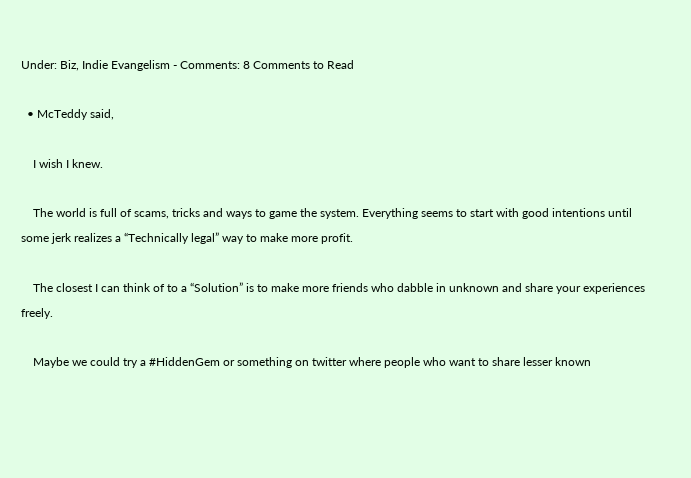Under: Biz, Indie Evangelism - Comments: 8 Comments to Read

  • McTeddy said,

    I wish I knew.

    The world is full of scams, tricks and ways to game the system. Everything seems to start with good intentions until some jerk realizes a “Technically legal” way to make more profit.

    The closest I can think of to a “Solution” is to make more friends who dabble in unknown and share your experiences freely.

    Maybe we could try a #HiddenGem or something on twitter where people who want to share lesser known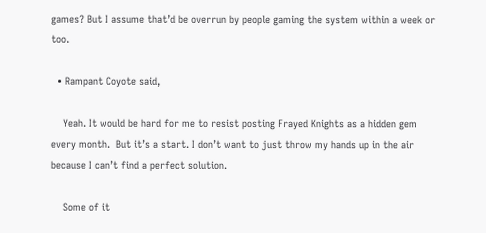games? But I assume that’d be overrun by people gaming the system within a week or too.

  • Rampant Coyote said,

    Yeah. It would be hard for me to resist posting Frayed Knights as a hidden gem every month.  But it’s a start. I don’t want to just throw my hands up in the air because I can’t find a perfect solution.

    Some of it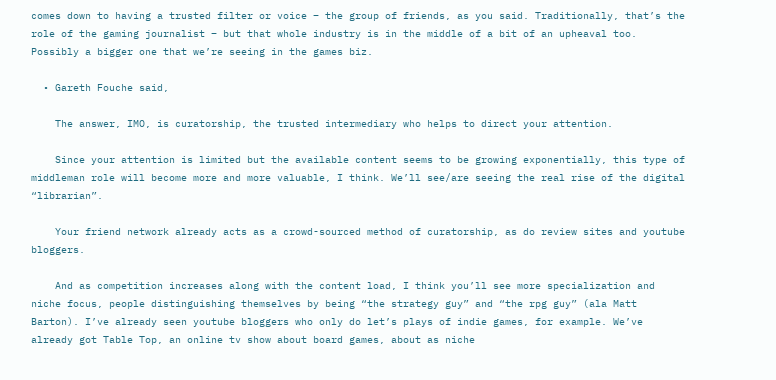comes down to having a trusted filter or voice – the group of friends, as you said. Traditionally, that’s the role of the gaming journalist – but that whole industry is in the middle of a bit of an upheaval too. Possibly a bigger one that we’re seeing in the games biz.

  • Gareth Fouche said,

    The answer, IMO, is curatorship, the trusted intermediary who helps to direct your attention.

    Since your attention is limited but the available content seems to be growing exponentially, this type of middleman role will become more and more valuable, I think. We’ll see/are seeing the real rise of the digital “librarian”.

    Your friend network already acts as a crowd-sourced method of curatorship, as do review sites and youtube bloggers.

    And as competition increases along with the content load, I think you’ll see more specialization and niche focus, people distinguishing themselves by being “the strategy guy” and “the rpg guy” (ala Matt Barton). I’ve already seen youtube bloggers who only do let’s plays of indie games, for example. We’ve already got Table Top, an online tv show about board games, about as niche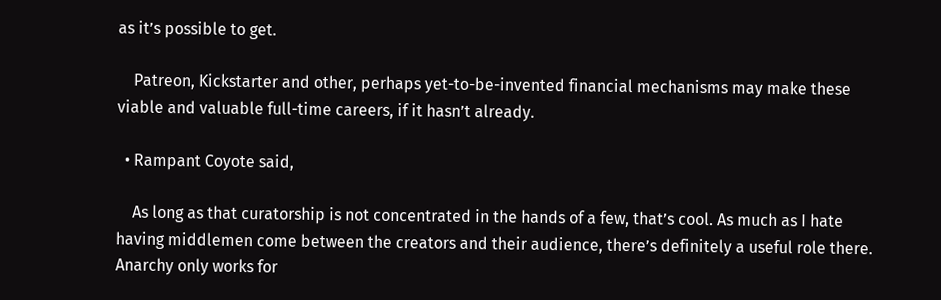as it’s possible to get.

    Patreon, Kickstarter and other, perhaps yet-to-be-invented financial mechanisms may make these viable and valuable full-time careers, if it hasn’t already.

  • Rampant Coyote said,

    As long as that curatorship is not concentrated in the hands of a few, that’s cool. As much as I hate having middlemen come between the creators and their audience, there’s definitely a useful role there. Anarchy only works for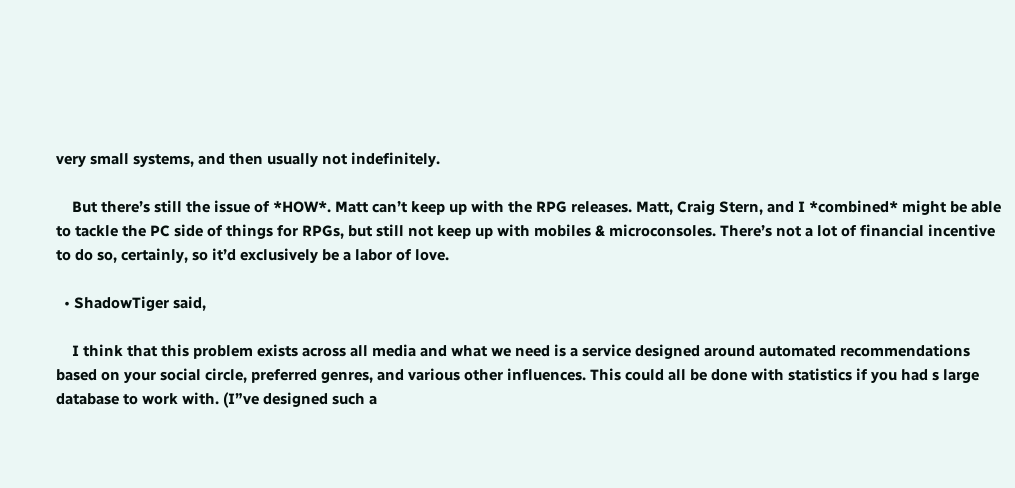very small systems, and then usually not indefinitely.

    But there’s still the issue of *HOW*. Matt can’t keep up with the RPG releases. Matt, Craig Stern, and I *combined* might be able to tackle the PC side of things for RPGs, but still not keep up with mobiles & microconsoles. There’s not a lot of financial incentive to do so, certainly, so it’d exclusively be a labor of love.

  • ShadowTiger said,

    I think that this problem exists across all media and what we need is a service designed around automated recommendations based on your social circle, preferred genres, and various other influences. This could all be done with statistics if you had s large database to work with. (I”ve designed such a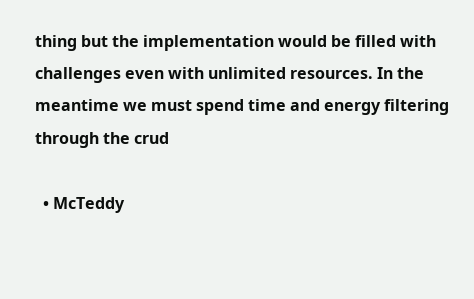thing but the implementation would be filled with challenges even with unlimited resources. In the meantime we must spend time and energy filtering through the crud

  • McTeddy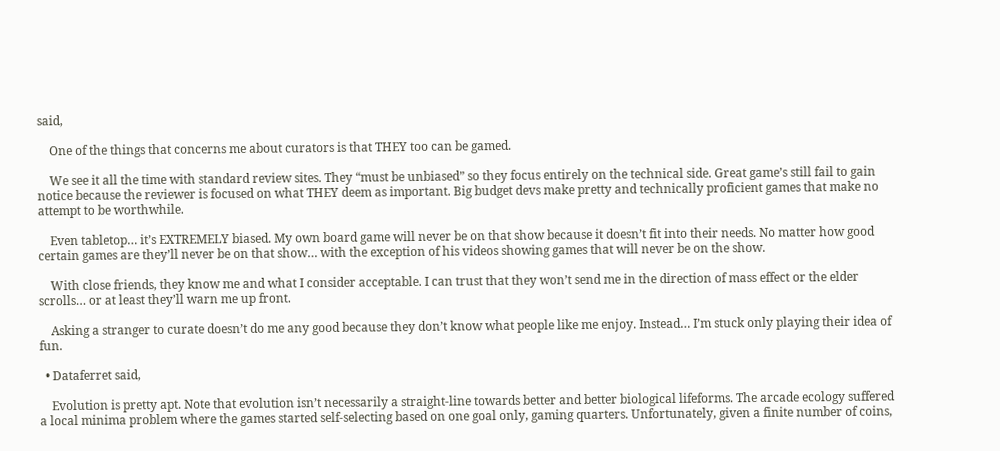said,

    One of the things that concerns me about curators is that THEY too can be gamed.

    We see it all the time with standard review sites. They “must be unbiased” so they focus entirely on the technical side. Great game’s still fail to gain notice because the reviewer is focused on what THEY deem as important. Big budget devs make pretty and technically proficient games that make no attempt to be worthwhile.

    Even tabletop… it’s EXTREMELY biased. My own board game will never be on that show because it doesn’t fit into their needs. No matter how good certain games are they’ll never be on that show… with the exception of his videos showing games that will never be on the show.

    With close friends, they know me and what I consider acceptable. I can trust that they won’t send me in the direction of mass effect or the elder scrolls… or at least they’ll warn me up front.

    Asking a stranger to curate doesn’t do me any good because they don’t know what people like me enjoy. Instead… I’m stuck only playing their idea of fun.

  • Dataferret said,

    Evolution is pretty apt. Note that evolution isn’t necessarily a straight-line towards better and better biological lifeforms. The arcade ecology suffered a local minima problem where the games started self-selecting based on one goal only, gaming quarters. Unfortunately, given a finite number of coins,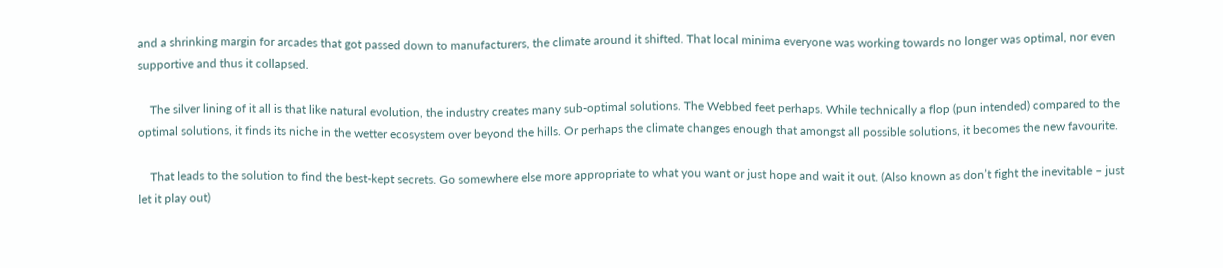and a shrinking margin for arcades that got passed down to manufacturers, the climate around it shifted. That local minima everyone was working towards no longer was optimal, nor even supportive and thus it collapsed.

    The silver lining of it all is that like natural evolution, the industry creates many sub-optimal solutions. The Webbed feet perhaps. While technically a flop (pun intended) compared to the optimal solutions, it finds its niche in the wetter ecosystem over beyond the hills. Or perhaps the climate changes enough that amongst all possible solutions, it becomes the new favourite.

    That leads to the solution to find the best-kept secrets. Go somewhere else more appropriate to what you want or just hope and wait it out. (Also known as don’t fight the inevitable – just let it play out)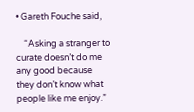• Gareth Fouche said,

    “Asking a stranger to curate doesn’t do me any good because they don’t know what people like me enjoy.”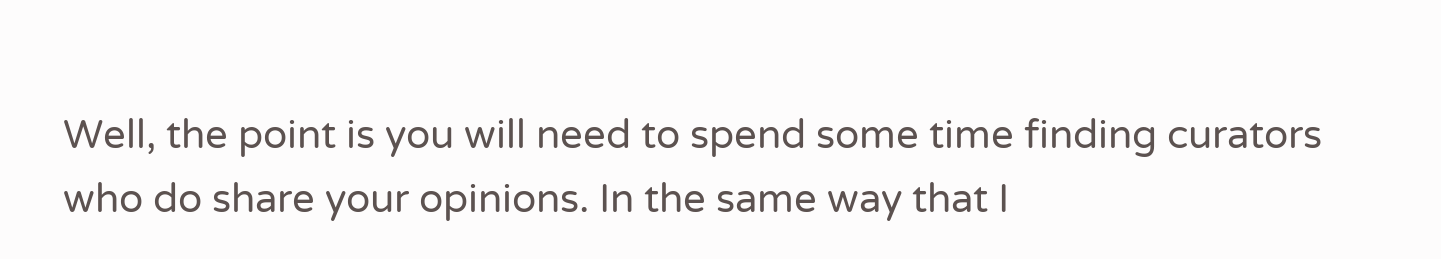Well, the point is you will need to spend some time finding curators who do share your opinions. In the same way that I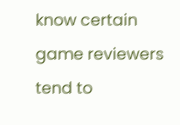know certain game reviewers tend to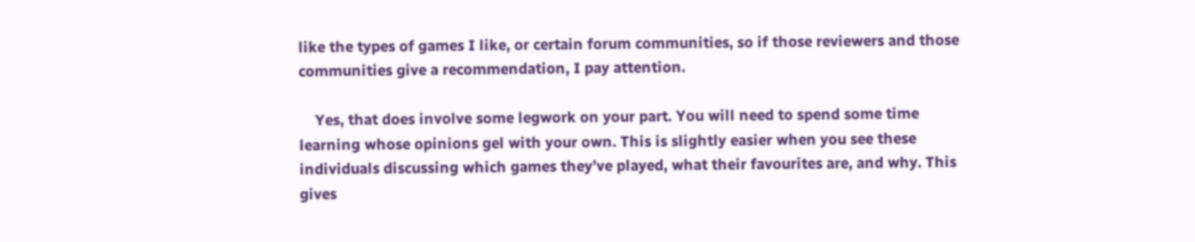like the types of games I like, or certain forum communities, so if those reviewers and those communities give a recommendation, I pay attention.

    Yes, that does involve some legwork on your part. You will need to spend some time learning whose opinions gel with your own. This is slightly easier when you see these individuals discussing which games they’ve played, what their favourites are, and why. This gives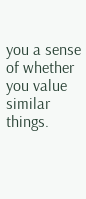you a sense of whether you value similar things.